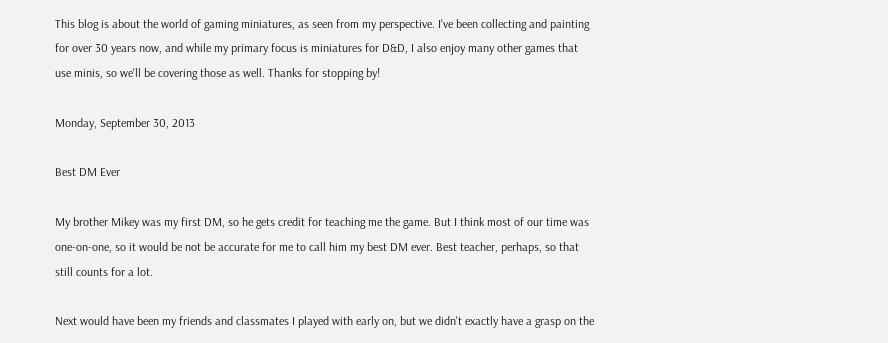This blog is about the world of gaming miniatures, as seen from my perspective. I've been collecting and painting for over 30 years now, and while my primary focus is miniatures for D&D, I also enjoy many other games that use minis, so we'll be covering those as well. Thanks for stopping by!

Monday, September 30, 2013

Best DM Ever

My brother Mikey was my first DM, so he gets credit for teaching me the game. But I think most of our time was one-on-one, so it would be not be accurate for me to call him my best DM ever. Best teacher, perhaps, so that still counts for a lot.

Next would have been my friends and classmates I played with early on, but we didn't exactly have a grasp on the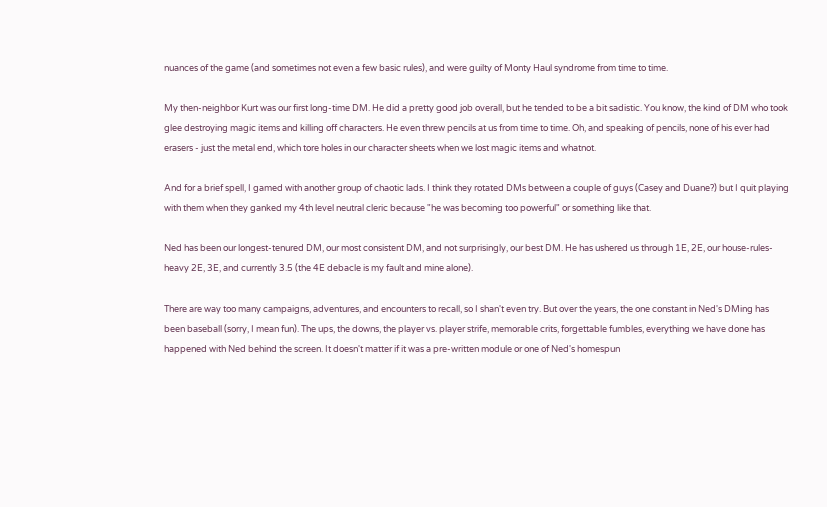nuances of the game (and sometimes not even a few basic rules), and were guilty of Monty Haul syndrome from time to time.

My then-neighbor Kurt was our first long-time DM. He did a pretty good job overall, but he tended to be a bit sadistic. You know, the kind of DM who took glee destroying magic items and killing off characters. He even threw pencils at us from time to time. Oh, and speaking of pencils, none of his ever had erasers - just the metal end, which tore holes in our character sheets when we lost magic items and whatnot.

And for a brief spell, I gamed with another group of chaotic lads. I think they rotated DMs between a couple of guys (Casey and Duane?) but I quit playing with them when they ganked my 4th level neutral cleric because "he was becoming too powerful" or something like that.

Ned has been our longest-tenured DM, our most consistent DM, and not surprisingly, our best DM. He has ushered us through 1E, 2E, our house-rules-heavy 2E, 3E, and currently 3.5 (the 4E debacle is my fault and mine alone).

There are way too many campaigns, adventures, and encounters to recall, so I shan't even try. But over the years, the one constant in Ned's DMing has been baseball (sorry, I mean fun). The ups, the downs, the player vs. player strife, memorable crits, forgettable fumbles, everything we have done has happened with Ned behind the screen. It doesn't matter if it was a pre-written module or one of Ned's homespun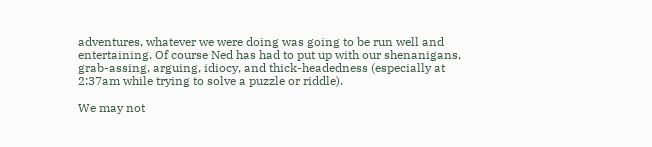adventures, whatever we were doing was going to be run well and entertaining. Of course Ned has had to put up with our shenanigans, grab-assing, arguing, idiocy, and thick-headedness (especially at 2:37am while trying to solve a puzzle or riddle).

We may not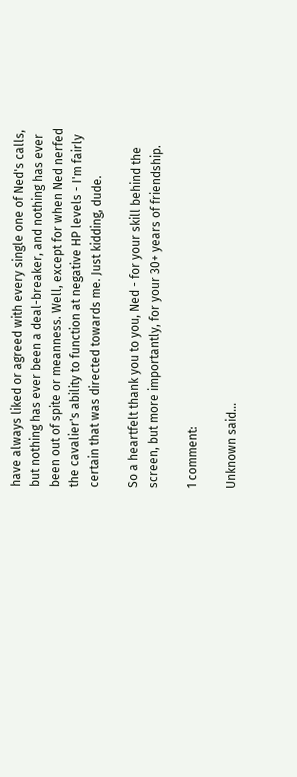have always liked or agreed with every single one of Ned's calls, but nothing has ever been a deal-breaker, and nothing has ever been out of spite or meanness. Well, except for when Ned nerfed the cavalier's ability to function at negative HP levels - I'm fairly certain that was directed towards me. Just kidding, dude.

So a heartfelt thank you to you, Ned - for your skill behind the screen, but more importantly, for your 30+ years of friendship.

1 comment:

Unknown said...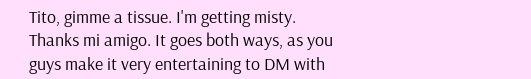Tito, gimme a tissue. I'm getting misty.
Thanks mi amigo. It goes both ways, as you guys make it very entertaining to DM with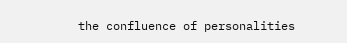the confluence of personalities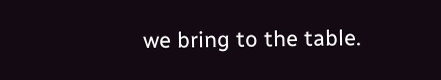we bring to the table.